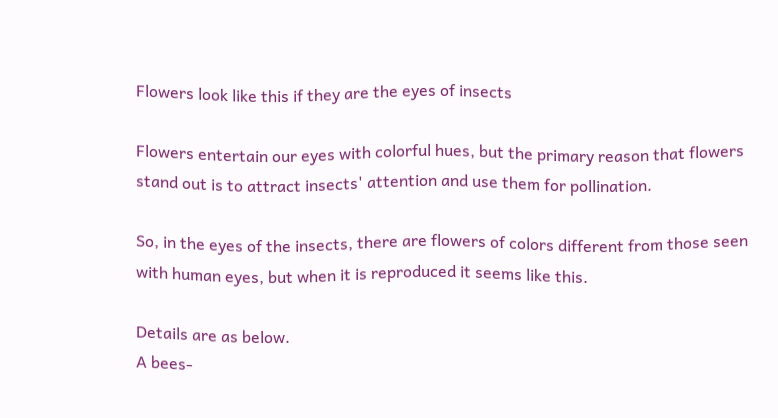Flowers look like this if they are the eyes of insects

Flowers entertain our eyes with colorful hues, but the primary reason that flowers stand out is to attract insects' attention and use them for pollination.

So, in the eyes of the insects, there are flowers of colors different from those seen with human eyes, but when it is reproduced it seems like this.

Details are as below.
A bees-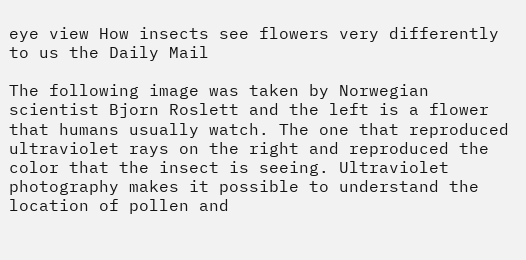eye view How insects see flowers very differently to us the Daily Mail

The following image was taken by Norwegian scientist Bjorn Roslett and the left is a flower that humans usually watch. The one that reproduced ultraviolet rays on the right and reproduced the color that the insect is seeing. Ultraviolet photography makes it possible to understand the location of pollen and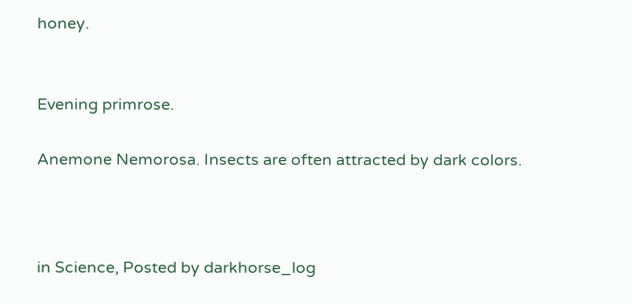honey.


Evening primrose.

Anemone Nemorosa. Insects are often attracted by dark colors.



in Science, Posted by darkhorse_log